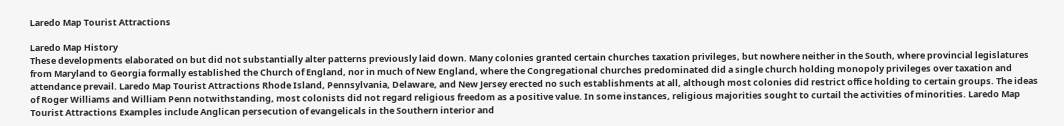Laredo Map Tourist Attractions

Laredo Map History
These developments elaborated on but did not substantially alter patterns previously laid down. Many colonies granted certain churches taxation privileges, but nowhere neither in the South, where provincial legislatures from Maryland to Georgia formally established the Church of England, nor in much of New England, where the Congregational churches predominated did a single church holding monopoly privileges over taxation and attendance prevail. Laredo Map Tourist Attractions Rhode Island, Pennsylvania, Delaware, and New Jersey erected no such establishments at all, although most colonies did restrict office holding to certain groups. The ideas of Roger Williams and William Penn notwithstanding, most colonists did not regard religious freedom as a positive value. In some instances, religious majorities sought to curtail the activities of minorities. Laredo Map Tourist Attractions Examples include Anglican persecution of evangelicals in the Southern interior and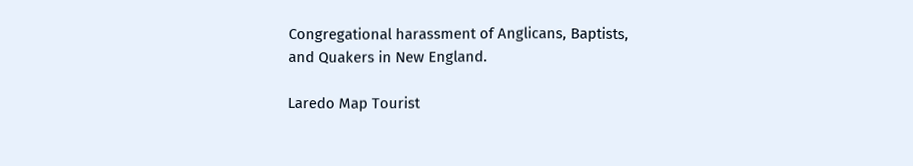Congregational harassment of Anglicans, Baptists, and Quakers in New England.

Laredo Map Tourist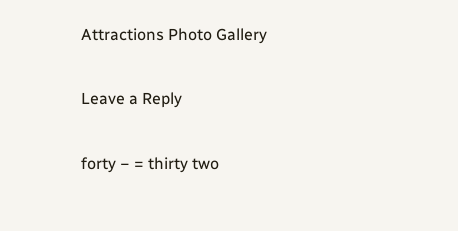Attractions Photo Gallery

Leave a Reply

forty − = thirty two